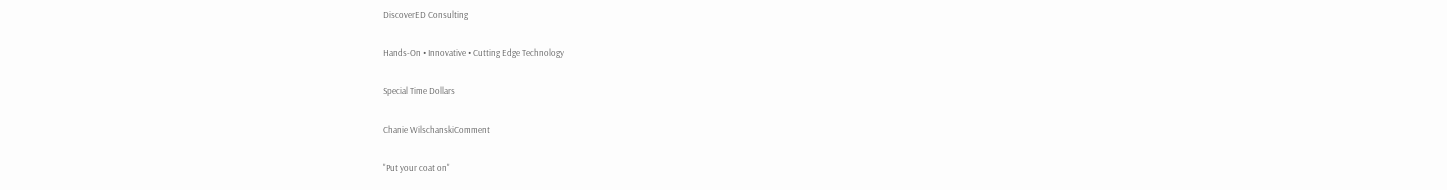DiscoverED Consulting

Hands-On • Innovative • Cutting Edge Technology

Special Time Dollars

Chanie WilschanskiComment

"Put your coat on"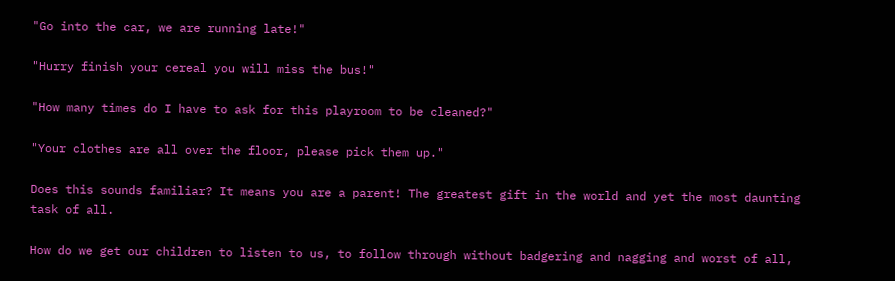"Go into the car, we are running late!"

"Hurry finish your cereal you will miss the bus!"

"How many times do I have to ask for this playroom to be cleaned?"

"Your clothes are all over the floor, please pick them up."

Does this sounds familiar? It means you are a parent! The greatest gift in the world and yet the most daunting task of all.

How do we get our children to listen to us, to follow through without badgering and nagging and worst of all,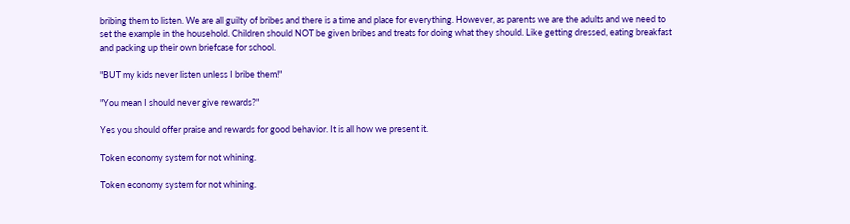bribing them to listen. We are all guilty of bribes and there is a time and place for everything. However, as parents we are the adults and we need to set the example in the household. Children should NOT be given bribes and treats for doing what they should. Like getting dressed, eating breakfast and packing up their own briefcase for school.

"BUT my kids never listen unless I bribe them!"

"You mean I should never give rewards?"

Yes you should offer praise and rewards for good behavior. It is all how we present it.

Token economy system for not whining.

Token economy system for not whining.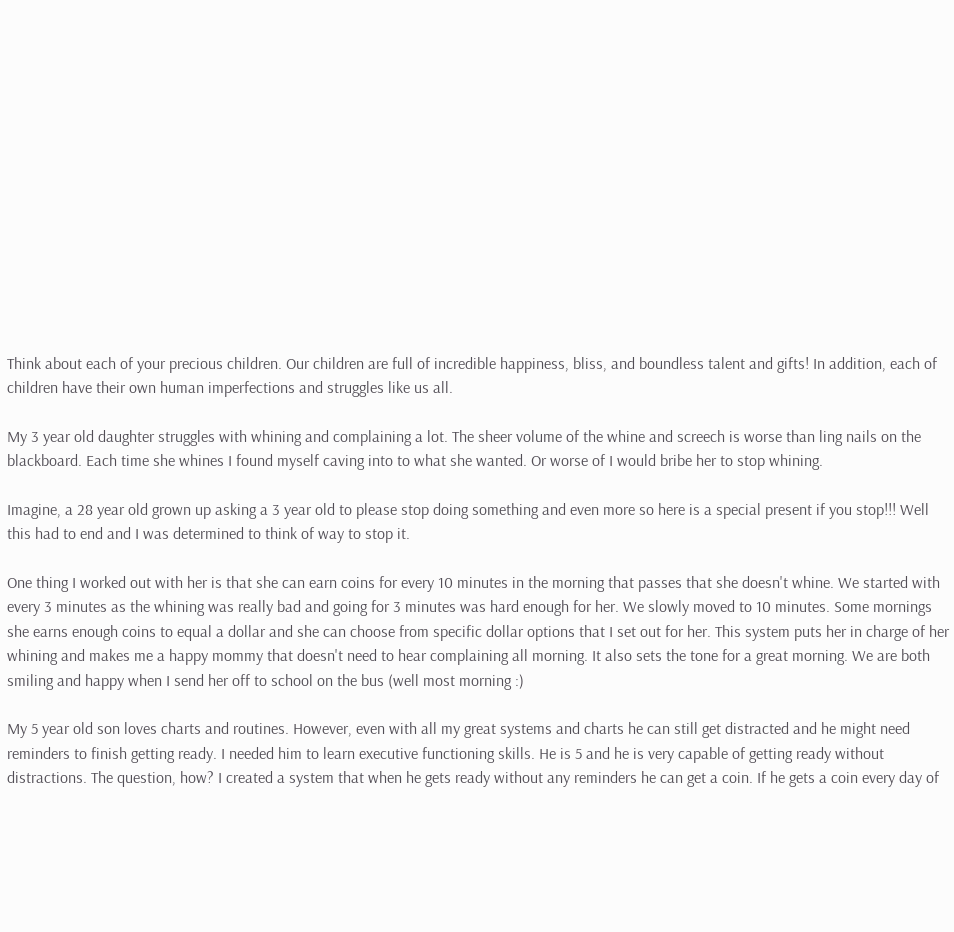Think about each of your precious children. Our children are full of incredible happiness, bliss, and boundless talent and gifts! In addition, each of children have their own human imperfections and struggles like us all.

My 3 year old daughter struggles with whining and complaining a lot. The sheer volume of the whine and screech is worse than ling nails on the blackboard. Each time she whines I found myself caving into to what she wanted. Or worse of I would bribe her to stop whining.

Imagine, a 28 year old grown up asking a 3 year old to please stop doing something and even more so here is a special present if you stop!!! Well this had to end and I was determined to think of way to stop it.

One thing I worked out with her is that she can earn coins for every 10 minutes in the morning that passes that she doesn't whine. We started with every 3 minutes as the whining was really bad and going for 3 minutes was hard enough for her. We slowly moved to 10 minutes. Some mornings she earns enough coins to equal a dollar and she can choose from specific dollar options that I set out for her. This system puts her in charge of her whining and makes me a happy mommy that doesn't need to hear complaining all morning. It also sets the tone for a great morning. We are both smiling and happy when I send her off to school on the bus (well most morning :)

My 5 year old son loves charts and routines. However, even with all my great systems and charts he can still get distracted and he might need reminders to finish getting ready. I needed him to learn executive functioning skills. He is 5 and he is very capable of getting ready without distractions. The question, how? I created a system that when he gets ready without any reminders he can get a coin. If he gets a coin every day of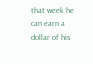that week he can earn a dollar of his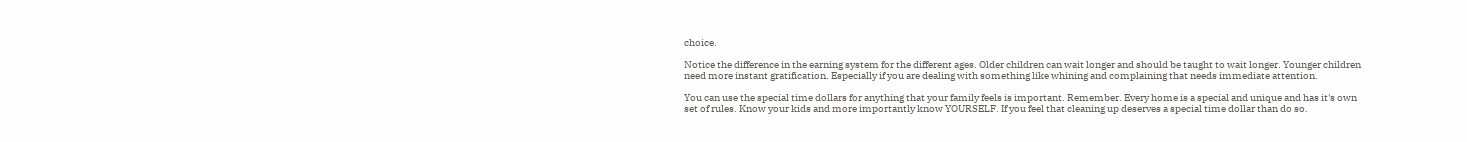choice.

Notice the difference in the earning system for the different ages. Older children can wait longer and should be taught to wait longer. Younger children need more instant gratification. Especially if you are dealing with something like whining and complaining that needs immediate attention.

You can use the special time dollars for anything that your family feels is important. Remember. Every home is a special and unique and has it's own set of rules. Know your kids and more importantly know YOURSELF. If you feel that cleaning up deserves a special time dollar than do so.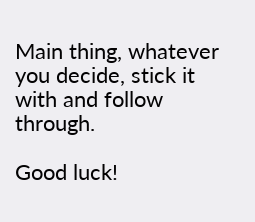Main thing, whatever you decide, stick it with and follow through.

Good luck!